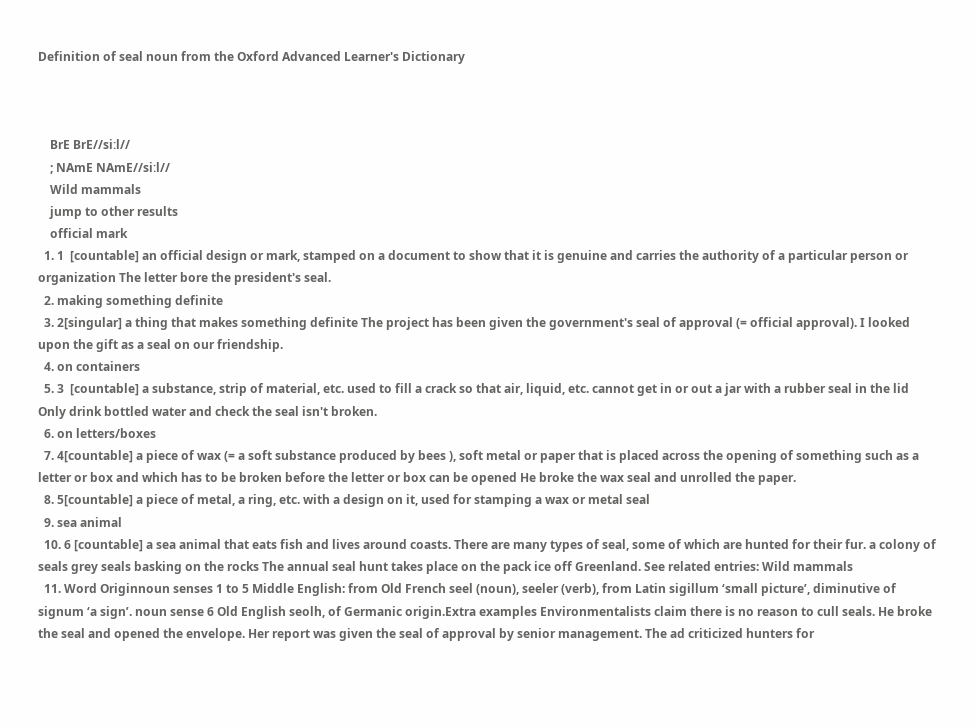Definition of seal noun from the Oxford Advanced Learner's Dictionary



    BrE BrE//siːl//
    ; NAmE NAmE//siːl//
    Wild mammals
    jump to other results
    official mark
  1. 1  [countable] an official design or mark, stamped on a document to show that it is genuine and carries the authority of a particular person or organization The letter bore the president's seal.
  2. making something definite
  3. 2[singular] a thing that makes something definite The project has been given the government's seal of approval (= official approval). I looked upon the gift as a seal on our friendship.
  4. on containers
  5. 3  [countable] a substance, strip of material, etc. used to fill a crack so that air, liquid, etc. cannot get in or out a jar with a rubber seal in the lid Only drink bottled water and check the seal isn't broken.
  6. on letters/boxes
  7. 4[countable] a piece of wax (= a soft substance produced by bees ), soft metal or paper that is placed across the opening of something such as a letter or box and which has to be broken before the letter or box can be opened He broke the wax seal and unrolled the paper.
  8. 5[countable] a piece of metal, a ring, etc. with a design on it, used for stamping a wax or metal seal
  9. sea animal
  10. 6 [countable] a sea animal that eats fish and lives around coasts. There are many types of seal, some of which are hunted for their fur. a colony of seals grey seals basking on the rocks The annual seal hunt takes place on the pack ice off Greenland. See related entries: Wild mammals
  11. Word Originnoun senses 1 to 5 Middle English: from Old French seel (noun), seeler (verb), from Latin sigillum ‘small picture’, diminutive of signum ‘a sign’. noun sense 6 Old English seolh, of Germanic origin.Extra examples Environmentalists claim there is no reason to cull seals. He broke the seal and opened the envelope. Her report was given the seal of approval by senior management. The ad criticized hunters for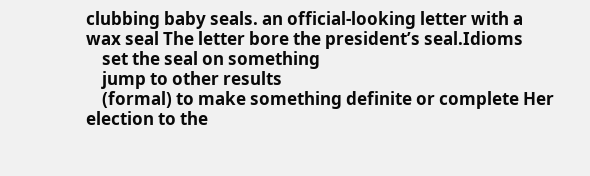clubbing baby seals. an official-looking letter with a wax seal The letter bore the president’s seal.Idioms
    set the seal on something
    jump to other results
    (formal) to make something definite or complete Her election to the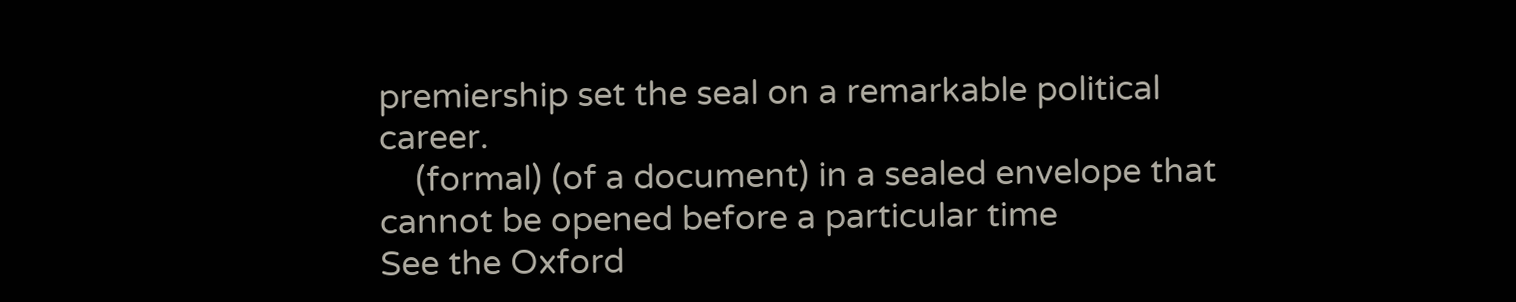premiership set the seal on a remarkable political career.
    (formal) (of a document) in a sealed envelope that cannot be opened before a particular time
See the Oxford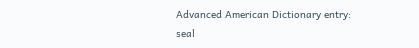Advanced American Dictionary entry: seal